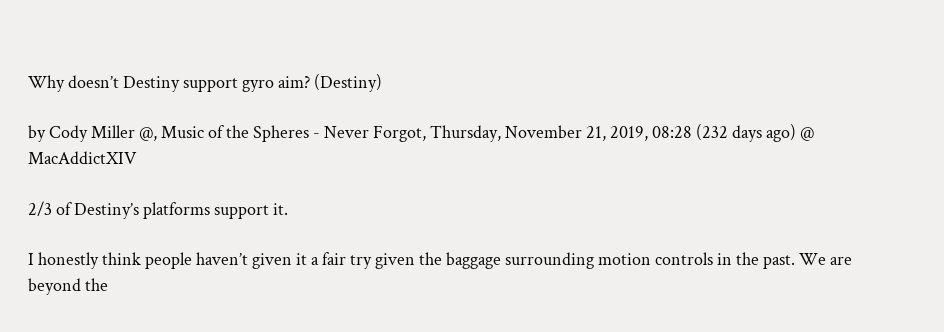Why doesn’t Destiny support gyro aim? (Destiny)

by Cody Miller @, Music of the Spheres - Never Forgot, Thursday, November 21, 2019, 08:28 (232 days ago) @ MacAddictXIV

2/3 of Destiny’s platforms support it.

I honestly think people haven’t given it a fair try given the baggage surrounding motion controls in the past. We are beyond the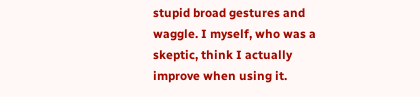stupid broad gestures and waggle. I myself, who was a skeptic, think I actually improve when using it.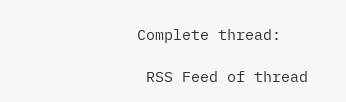Complete thread:

 RSS Feed of thread